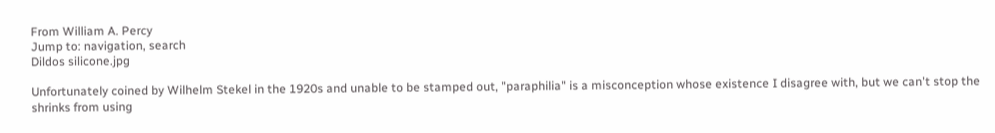From William A. Percy
Jump to: navigation, search
Dildos silicone.jpg

Unfortunately coined by Wilhelm Stekel in the 1920s and unable to be stamped out, "paraphilia" is a misconception whose existence I disagree with, but we can't stop the shrinks from using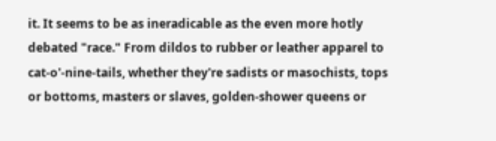it. It seems to be as ineradicable as the even more hotly debated "race." From dildos to rubber or leather apparel to cat-o'-nine-tails, whether they're sadists or masochists, tops or bottoms, masters or slaves, golden-shower queens or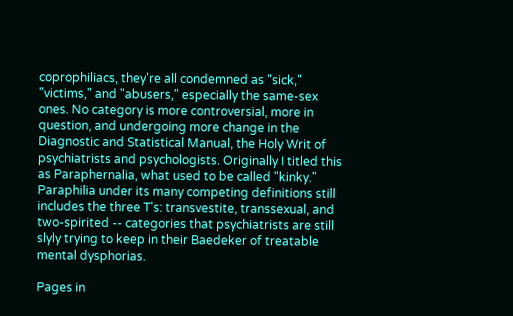coprophiliacs, they're all condemned as "sick," "victims," and "abusers," especially the same-sex ones. No category is more controversial, more in question, and undergoing more change in the Diagnostic and Statistical Manual, the Holy Writ of psychiatrists and psychologists. Originally I titled this as Paraphernalia, what used to be called "kinky." Paraphilia under its many competing definitions still includes the three T's: transvestite, transsexual, and two-spirited -- categories that psychiatrists are still slyly trying to keep in their Baedeker of treatable mental dysphorias.

Pages in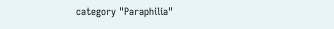category "Paraphilia"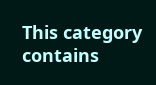This category contains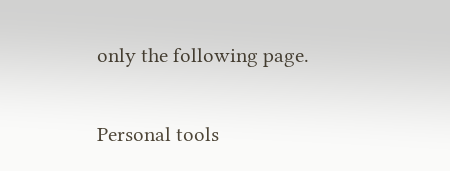only the following page.

Personal tools